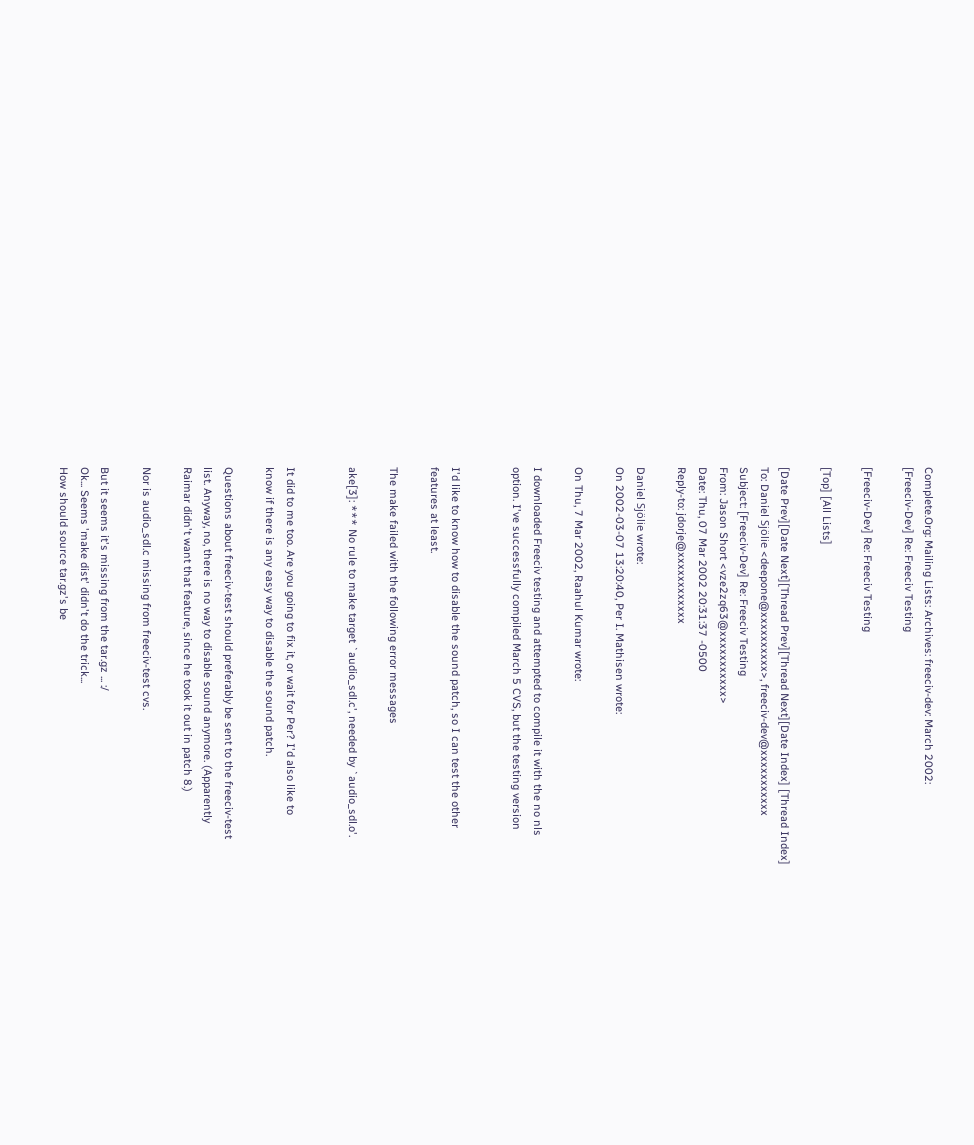Complete.Org: Mailing Lists: Archives: freeciv-dev: March 2002:
[Freeciv-Dev] Re: Freeciv Testing

[Freeciv-Dev] Re: Freeciv Testing

[Top] [All Lists]

[Date Prev][Date Next][Thread Prev][Thread Next][Date Index] [Thread Index]
To: Daniel Sjölie <deepone@xxxxxxxxxx>, freeciv-dev@xxxxxxxxxxx
Subject: [Freeciv-Dev] Re: Freeciv Testing
From: Jason Short <vze2zq63@xxxxxxxxxxx>
Date: Thu, 07 Mar 2002 20:31:37 -0500
Reply-to: jdorje@xxxxxxxxxxxx

Daniel Sjölie wrote:
On 2002-03-07 13:20:40, Per I. Mathisen wrote:

On Thu, 7 Mar 2002, Raahul Kumar wrote:

I downloaded Freeciv testing and attempted to compile it with the no nls
option. I've successfully compiled March 5 CVS, but the testing version


I'd like to know how to disable the sound patch, so I can test the other
features at least.

The make failed with the following error messages

ake[3]: *** No rule to make target `audio_sdl.c', needed by `audio_sdl.o'.


It did to me too. Are you going to fix it, or wait for Per? I'd also like to
know if there is any easy way to disable the sound patch.

Questions about freeciv-test should preferably be sent to the freeciv-test
list. Anyway, no, there is no way to disable sound anymore. (Apparently
Raimar didn't want that feature, since he took it out in patch 8.)

Nor is audio_sdl.c missing from freeciv-test cvs.

But it seems it's missing from the tar.gz ... :/
Ok... Seems 'make dist' didn't do the trick...
How should source tar.gz's be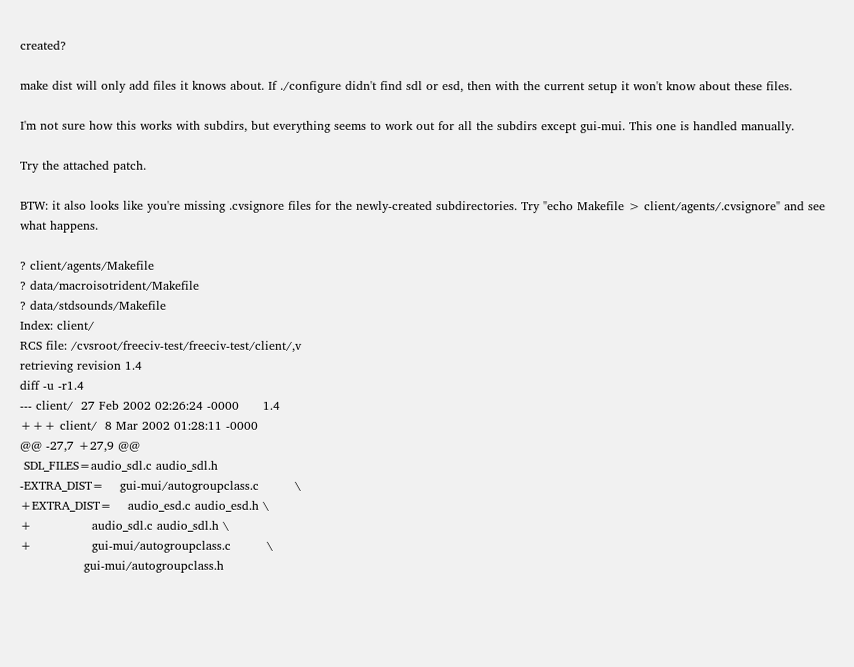created?

make dist will only add files it knows about. If ./configure didn't find sdl or esd, then with the current setup it won't know about these files.

I'm not sure how this works with subdirs, but everything seems to work out for all the subdirs except gui-mui. This one is handled manually.

Try the attached patch.

BTW: it also looks like you're missing .cvsignore files for the newly-created subdirectories. Try "echo Makefile > client/agents/.cvsignore" and see what happens.

? client/agents/Makefile
? data/macroisotrident/Makefile
? data/stdsounds/Makefile
Index: client/
RCS file: /cvsroot/freeciv-test/freeciv-test/client/,v
retrieving revision 1.4
diff -u -r1.4
--- client/  27 Feb 2002 02:26:24 -0000      1.4
+++ client/  8 Mar 2002 01:28:11 -0000
@@ -27,7 +27,9 @@
 SDL_FILES=audio_sdl.c audio_sdl.h
-EXTRA_DIST=    gui-mui/autogroupclass.c         \
+EXTRA_DIST=    audio_esd.c audio_esd.h \
+               audio_sdl.c audio_sdl.h \
+               gui-mui/autogroupclass.c         \
                gui-mui/autogroupclass.h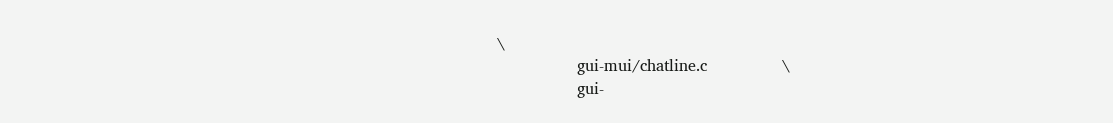\
                gui-mui/chatline.c               \
                gui-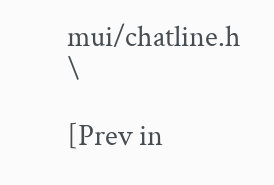mui/chatline.h               \

[Prev in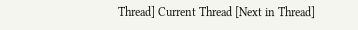Thread] Current Thread [Next in Thread]